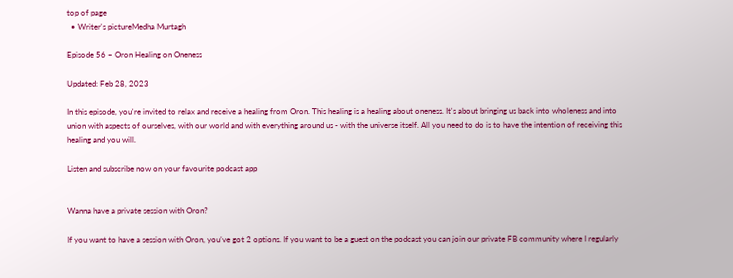top of page
  • Writer's pictureMedha Murtagh

Episode 56 – Oron Healing on Oneness

Updated: Feb 28, 2023

In this episode, you're invited to relax and receive a healing from Oron. This healing is a healing about oneness. It's about bringing us back into wholeness and into union with aspects of ourselves, with our world and with everything around us - with the universe itself. All you need to do is to have the intention of receiving this healing and you will.

Listen and subscribe now on your favourite podcast app


Wanna have a private session with Oron?

If you want to have a session with Oron, you’ve got 2 options. If you want to be a guest on the podcast you can join our private FB community where I regularly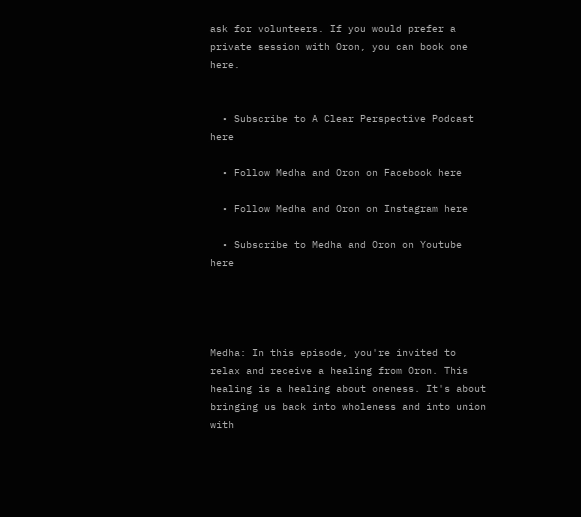ask for volunteers. If you would prefer a private session with Oron, you can book one here.


  • Subscribe to A Clear Perspective Podcast here

  • Follow Medha and Oron on Facebook here

  • Follow Medha and Oron on Instagram here

  • Subscribe to Medha and Oron on Youtube here




Medha: In this episode, you're invited to relax and receive a healing from Oron. This healing is a healing about oneness. It's about bringing us back into wholeness and into union with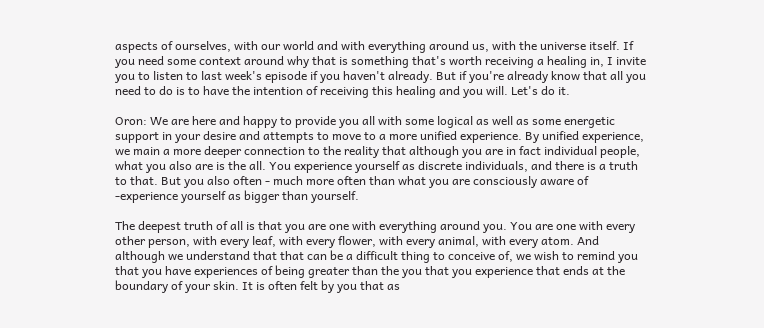aspects of ourselves, with our world and with everything around us, with the universe itself. If you need some context around why that is something that's worth receiving a healing in, I invite you to listen to last week's episode if you haven't already. But if you're already know that all you need to do is to have the intention of receiving this healing and you will. Let's do it.

Oron: We are here and happy to provide you all with some logical as well as some energetic support in your desire and attempts to move to a more unified experience. By unified experience, we main a more deeper connection to the reality that although you are in fact individual people, what you also are is the all. You experience yourself as discrete individuals, and there is a truth to that. But you also often - much more often than what you are consciously aware of -experience yourself as bigger than yourself.

The deepest truth of all is that you are one with everything around you. You are one with every other person, with every leaf, with every flower, with every animal, with every atom. And although we understand that that can be a difficult thing to conceive of, we wish to remind you that you have experiences of being greater than the you that you experience that ends at the boundary of your skin. It is often felt by you that as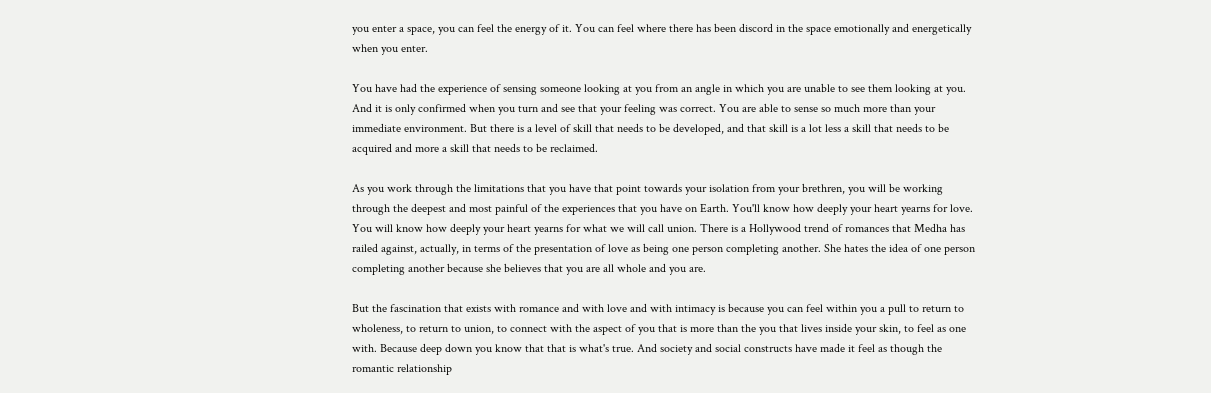you enter a space, you can feel the energy of it. You can feel where there has been discord in the space emotionally and energetically when you enter.

You have had the experience of sensing someone looking at you from an angle in which you are unable to see them looking at you. And it is only confirmed when you turn and see that your feeling was correct. You are able to sense so much more than your immediate environment. But there is a level of skill that needs to be developed, and that skill is a lot less a skill that needs to be acquired and more a skill that needs to be reclaimed.

As you work through the limitations that you have that point towards your isolation from your brethren, you will be working through the deepest and most painful of the experiences that you have on Earth. You'll know how deeply your heart yearns for love. You will know how deeply your heart yearns for what we will call union. There is a Hollywood trend of romances that Medha has railed against, actually, in terms of the presentation of love as being one person completing another. She hates the idea of one person completing another because she believes that you are all whole and you are.

But the fascination that exists with romance and with love and with intimacy is because you can feel within you a pull to return to wholeness, to return to union, to connect with the aspect of you that is more than the you that lives inside your skin, to feel as one with. Because deep down you know that that is what's true. And society and social constructs have made it feel as though the romantic relationship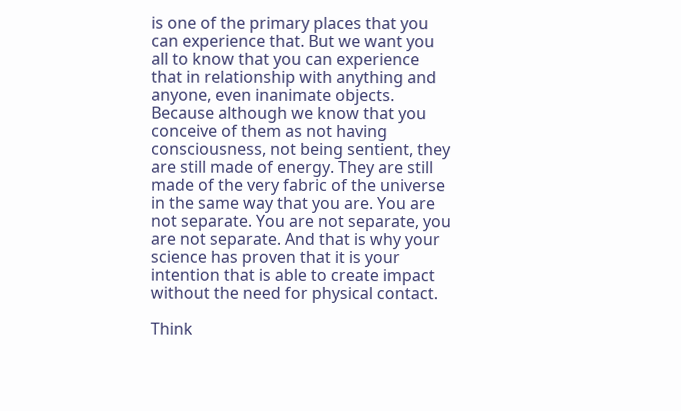is one of the primary places that you can experience that. But we want you all to know that you can experience that in relationship with anything and anyone, even inanimate objects. Because although we know that you conceive of them as not having consciousness, not being sentient, they are still made of energy. They are still made of the very fabric of the universe in the same way that you are. You are not separate. You are not separate, you are not separate. And that is why your science has proven that it is your intention that is able to create impact without the need for physical contact.

Think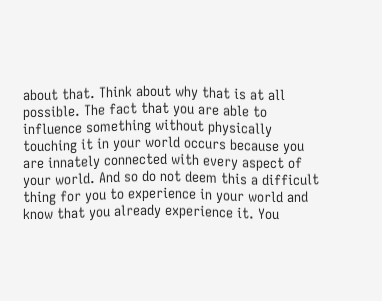about that. Think about why that is at all possible. The fact that you are able to influence something without physically touching it in your world occurs because you are innately connected with every aspect of your world. And so do not deem this a difficult thing for you to experience in your world and know that you already experience it. You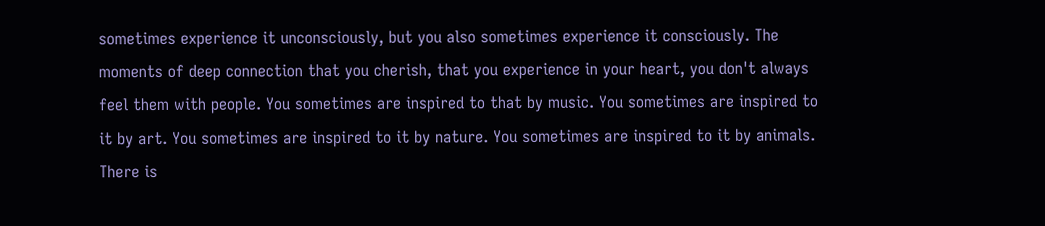sometimes experience it unconsciously, but you also sometimes experience it consciously. The moments of deep connection that you cherish, that you experience in your heart, you don't always feel them with people. You sometimes are inspired to that by music. You sometimes are inspired to it by art. You sometimes are inspired to it by nature. You sometimes are inspired to it by animals. There is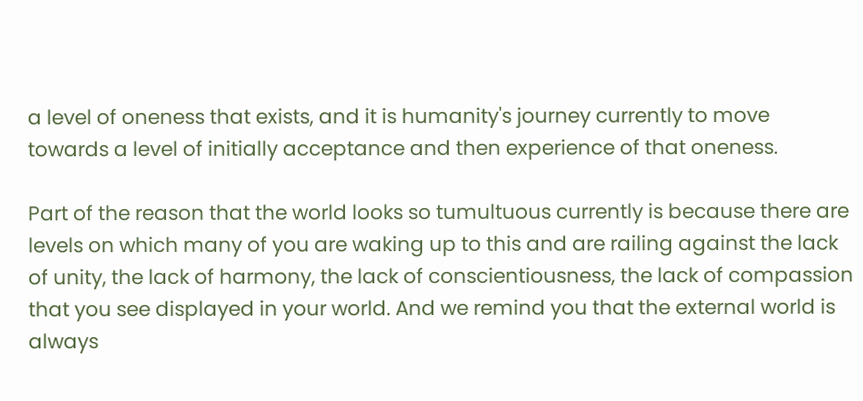a level of oneness that exists, and it is humanity's journey currently to move towards a level of initially acceptance and then experience of that oneness.

Part of the reason that the world looks so tumultuous currently is because there are levels on which many of you are waking up to this and are railing against the lack of unity, the lack of harmony, the lack of conscientiousness, the lack of compassion that you see displayed in your world. And we remind you that the external world is always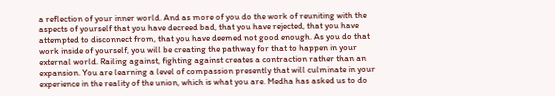a reflection of your inner world. And as more of you do the work of reuniting with the aspects of yourself that you have decreed bad, that you have rejected, that you have attempted to disconnect from, that you have deemed not good enough. As you do that work inside of yourself, you will be creating the pathway for that to happen in your external world. Railing against, fighting against creates a contraction rather than an expansion. You are learning a level of compassion presently that will culminate in your experience in the reality of the union, which is what you are. Medha has asked us to do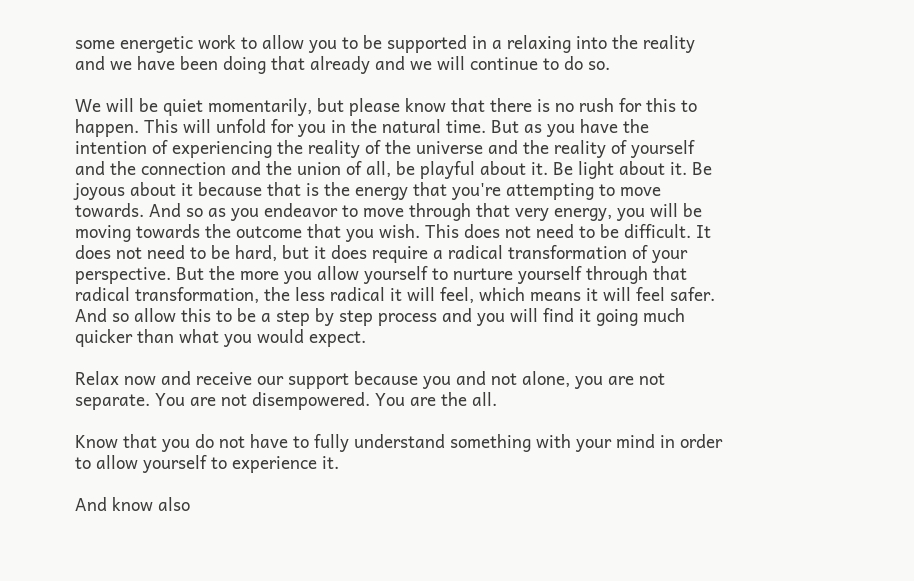some energetic work to allow you to be supported in a relaxing into the reality and we have been doing that already and we will continue to do so.

We will be quiet momentarily, but please know that there is no rush for this to happen. This will unfold for you in the natural time. But as you have the intention of experiencing the reality of the universe and the reality of yourself and the connection and the union of all, be playful about it. Be light about it. Be joyous about it because that is the energy that you're attempting to move towards. And so as you endeavor to move through that very energy, you will be moving towards the outcome that you wish. This does not need to be difficult. It does not need to be hard, but it does require a radical transformation of your perspective. But the more you allow yourself to nurture yourself through that radical transformation, the less radical it will feel, which means it will feel safer. And so allow this to be a step by step process and you will find it going much quicker than what you would expect.

Relax now and receive our support because you and not alone, you are not separate. You are not disempowered. You are the all.

Know that you do not have to fully understand something with your mind in order to allow yourself to experience it.

And know also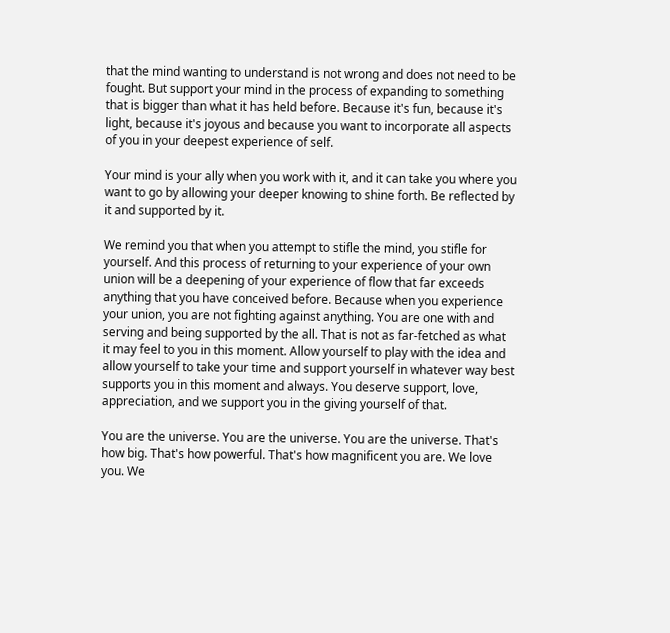that the mind wanting to understand is not wrong and does not need to be fought. But support your mind in the process of expanding to something that is bigger than what it has held before. Because it's fun, because it's light, because it's joyous and because you want to incorporate all aspects of you in your deepest experience of self.

Your mind is your ally when you work with it, and it can take you where you want to go by allowing your deeper knowing to shine forth. Be reflected by it and supported by it.

We remind you that when you attempt to stifle the mind, you stifle for yourself. And this process of returning to your experience of your own union will be a deepening of your experience of flow that far exceeds anything that you have conceived before. Because when you experience your union, you are not fighting against anything. You are one with and serving and being supported by the all. That is not as far-fetched as what it may feel to you in this moment. Allow yourself to play with the idea and allow yourself to take your time and support yourself in whatever way best supports you in this moment and always. You deserve support, love, appreciation, and we support you in the giving yourself of that.

You are the universe. You are the universe. You are the universe. That's how big. That's how powerful. That's how magnificent you are. We love you. We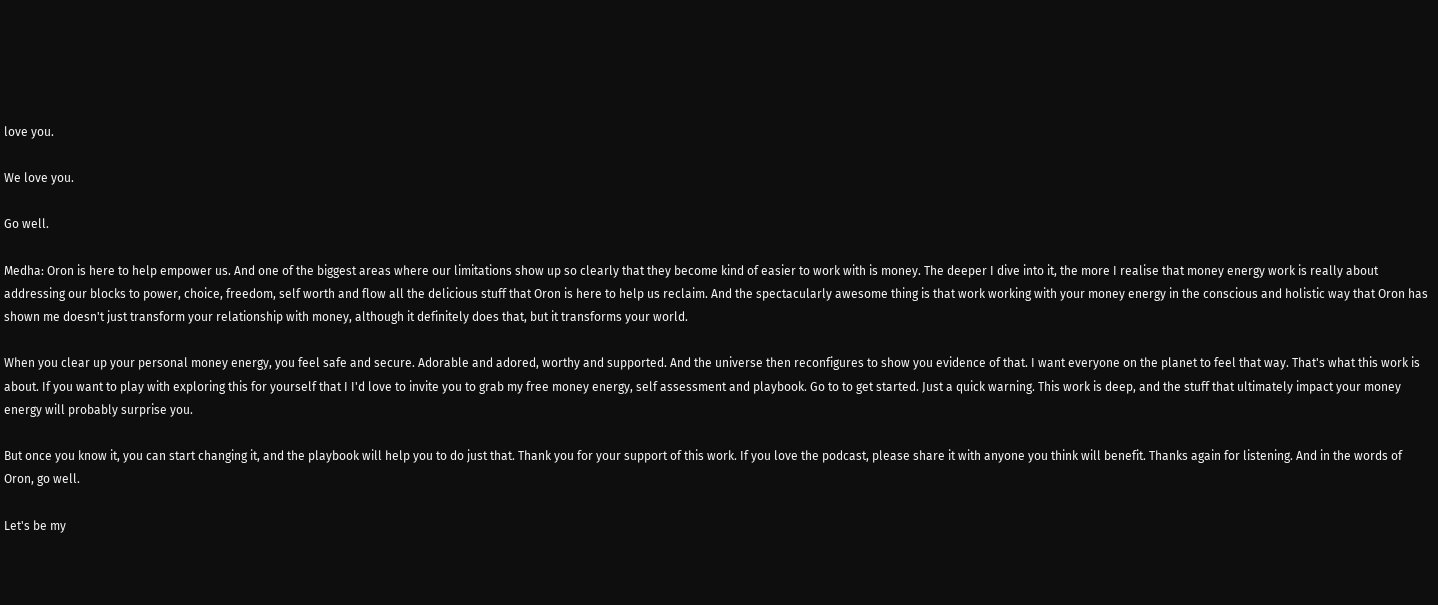love you.

We love you.

Go well.

Medha: Oron is here to help empower us. And one of the biggest areas where our limitations show up so clearly that they become kind of easier to work with is money. The deeper I dive into it, the more I realise that money energy work is really about addressing our blocks to power, choice, freedom, self worth and flow all the delicious stuff that Oron is here to help us reclaim. And the spectacularly awesome thing is that work working with your money energy in the conscious and holistic way that Oron has shown me doesn't just transform your relationship with money, although it definitely does that, but it transforms your world.

When you clear up your personal money energy, you feel safe and secure. Adorable and adored, worthy and supported. And the universe then reconfigures to show you evidence of that. I want everyone on the planet to feel that way. That's what this work is about. If you want to play with exploring this for yourself that I I'd love to invite you to grab my free money energy, self assessment and playbook. Go to to get started. Just a quick warning. This work is deep, and the stuff that ultimately impact your money energy will probably surprise you.

But once you know it, you can start changing it, and the playbook will help you to do just that. Thank you for your support of this work. If you love the podcast, please share it with anyone you think will benefit. Thanks again for listening. And in the words of Oron, go well.

Let's be my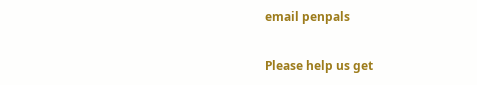email penpals

Please help us get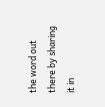the word out there by sharing it in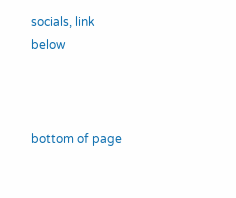socials, link below



bottom of page